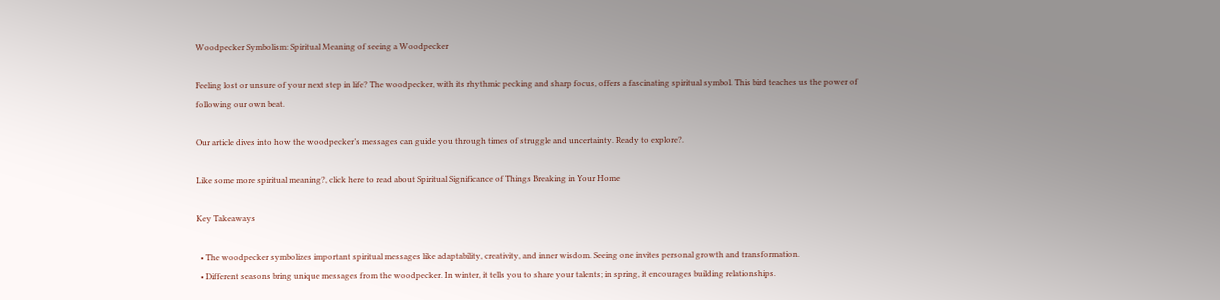Woodpecker Symbolism: Spiritual Meaning of seeing a Woodpecker

Feeling lost or unsure of your next step in life? The woodpecker, with its rhythmic pecking and sharp focus, offers a fascinating spiritual symbol. This bird teaches us the power of following our own beat.

Our article dives into how the woodpecker’s messages can guide you through times of struggle and uncertainty. Ready to explore?.

Like some more spiritual meaning?, click here to read about Spiritual Significance of Things Breaking in Your Home

Key Takeaways

  • The woodpecker symbolizes important spiritual messages like adaptability, creativity, and inner wisdom. Seeing one invites personal growth and transformation.
  • Different seasons bring unique messages from the woodpecker. In winter, it tells you to share your talents; in spring, it encourages building relationships.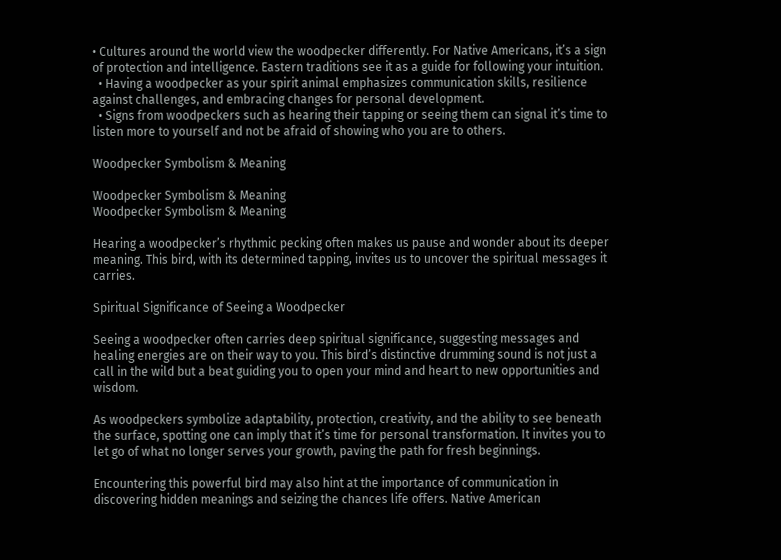• Cultures around the world view the woodpecker differently. For Native Americans, it’s a sign of protection and intelligence. Eastern traditions see it as a guide for following your intuition.
  • Having a woodpecker as your spirit animal emphasizes communication skills, resilience against challenges, and embracing changes for personal development.
  • Signs from woodpeckers such as hearing their tapping or seeing them can signal it’s time to listen more to yourself and not be afraid of showing who you are to others.

Woodpecker Symbolism & Meaning

Woodpecker Symbolism & Meaning
Woodpecker Symbolism & Meaning

Hearing a woodpecker’s rhythmic pecking often makes us pause and wonder about its deeper meaning. This bird, with its determined tapping, invites us to uncover the spiritual messages it carries.

Spiritual Significance of Seeing a Woodpecker

Seeing a woodpecker often carries deep spiritual significance, suggesting messages and healing energies are on their way to you. This bird’s distinctive drumming sound is not just a call in the wild but a beat guiding you to open your mind and heart to new opportunities and wisdom.

As woodpeckers symbolize adaptability, protection, creativity, and the ability to see beneath the surface, spotting one can imply that it’s time for personal transformation. It invites you to let go of what no longer serves your growth, paving the path for fresh beginnings.

Encountering this powerful bird may also hint at the importance of communication in discovering hidden meanings and seizing the chances life offers. Native American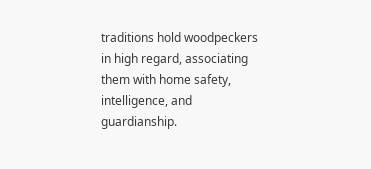traditions hold woodpeckers in high regard, associating them with home safety, intelligence, and guardianship.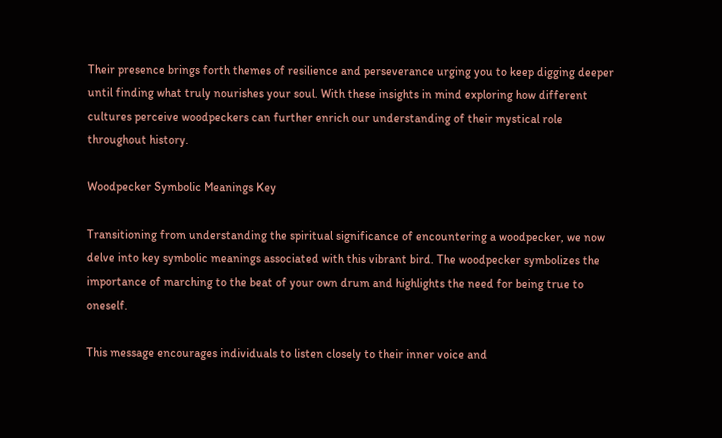Their presence brings forth themes of resilience and perseverance urging you to keep digging deeper until finding what truly nourishes your soul. With these insights in mind exploring how different cultures perceive woodpeckers can further enrich our understanding of their mystical role throughout history.

Woodpecker Symbolic Meanings Key

Transitioning from understanding the spiritual significance of encountering a woodpecker, we now delve into key symbolic meanings associated with this vibrant bird. The woodpecker symbolizes the importance of marching to the beat of your own drum and highlights the need for being true to oneself.

This message encourages individuals to listen closely to their inner voice and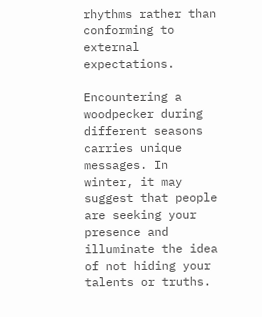rhythms rather than conforming to external expectations.

Encountering a woodpecker during different seasons carries unique messages. In winter, it may suggest that people are seeking your presence and illuminate the idea of not hiding your talents or truths.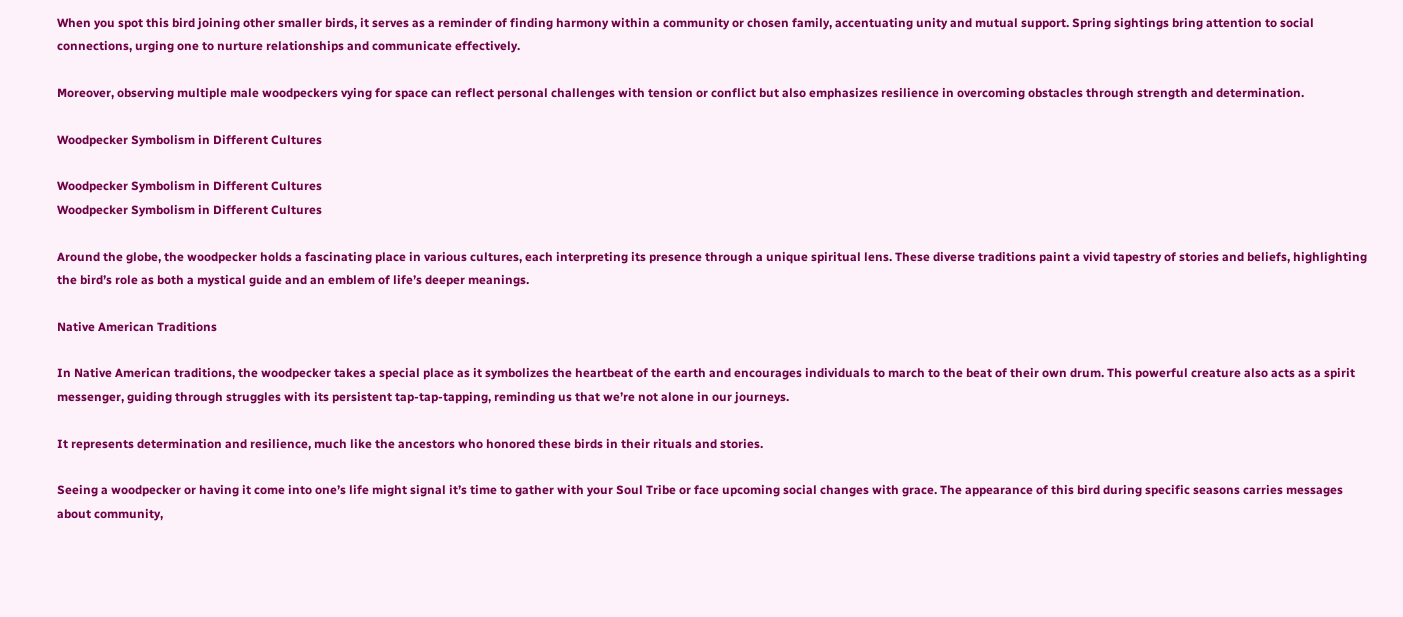When you spot this bird joining other smaller birds, it serves as a reminder of finding harmony within a community or chosen family, accentuating unity and mutual support. Spring sightings bring attention to social connections, urging one to nurture relationships and communicate effectively.

Moreover, observing multiple male woodpeckers vying for space can reflect personal challenges with tension or conflict but also emphasizes resilience in overcoming obstacles through strength and determination.

Woodpecker Symbolism in Different Cultures

Woodpecker Symbolism in Different Cultures
Woodpecker Symbolism in Different Cultures

Around the globe, the woodpecker holds a fascinating place in various cultures, each interpreting its presence through a unique spiritual lens. These diverse traditions paint a vivid tapestry of stories and beliefs, highlighting the bird’s role as both a mystical guide and an emblem of life’s deeper meanings.

Native American Traditions

In Native American traditions, the woodpecker takes a special place as it symbolizes the heartbeat of the earth and encourages individuals to march to the beat of their own drum. This powerful creature also acts as a spirit messenger, guiding through struggles with its persistent tap-tap-tapping, reminding us that we’re not alone in our journeys.

It represents determination and resilience, much like the ancestors who honored these birds in their rituals and stories.

Seeing a woodpecker or having it come into one’s life might signal it’s time to gather with your Soul Tribe or face upcoming social changes with grace. The appearance of this bird during specific seasons carries messages about community,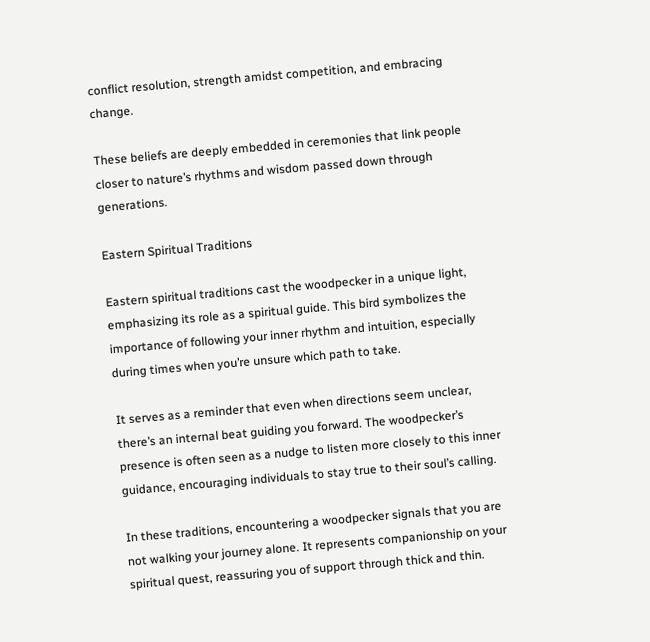conflict resolution, strength amidst competition, and embracing change.

These beliefs are deeply embedded in ceremonies that link people closer to nature’s rhythms and wisdom passed down through generations.

Eastern Spiritual Traditions

Eastern spiritual traditions cast the woodpecker in a unique light, emphasizing its role as a spiritual guide. This bird symbolizes the importance of following your inner rhythm and intuition, especially during times when you’re unsure which path to take.

It serves as a reminder that even when directions seem unclear, there’s an internal beat guiding you forward. The woodpecker’s presence is often seen as a nudge to listen more closely to this inner guidance, encouraging individuals to stay true to their soul’s calling.

In these traditions, encountering a woodpecker signals that you are not walking your journey alone. It represents companionship on your spiritual quest, reassuring you of support through thick and thin.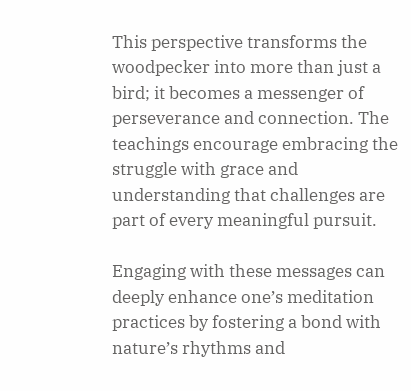This perspective transforms the woodpecker into more than just a bird; it becomes a messenger of perseverance and connection. The teachings encourage embracing the struggle with grace and understanding that challenges are part of every meaningful pursuit.

Engaging with these messages can deeply enhance one’s meditation practices by fostering a bond with nature’s rhythms and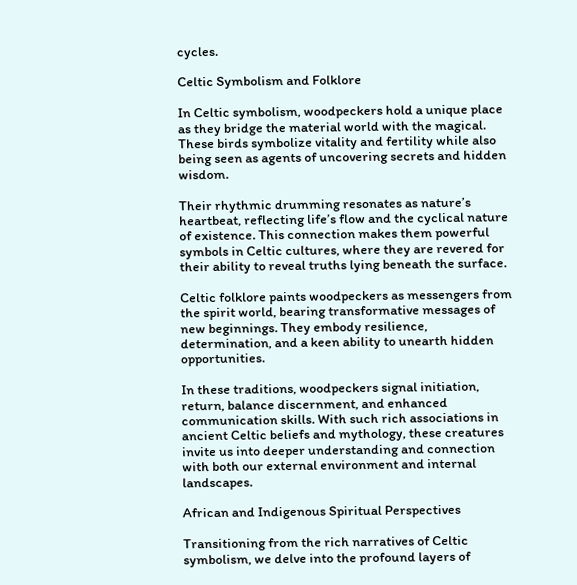cycles.

Celtic Symbolism and Folklore

In Celtic symbolism, woodpeckers hold a unique place as they bridge the material world with the magical. These birds symbolize vitality and fertility while also being seen as agents of uncovering secrets and hidden wisdom.

Their rhythmic drumming resonates as nature’s heartbeat, reflecting life’s flow and the cyclical nature of existence. This connection makes them powerful symbols in Celtic cultures, where they are revered for their ability to reveal truths lying beneath the surface.

Celtic folklore paints woodpeckers as messengers from the spirit world, bearing transformative messages of new beginnings. They embody resilience, determination, and a keen ability to unearth hidden opportunities.

In these traditions, woodpeckers signal initiation, return, balance discernment, and enhanced communication skills. With such rich associations in ancient Celtic beliefs and mythology, these creatures invite us into deeper understanding and connection with both our external environment and internal landscapes.

African and Indigenous Spiritual Perspectives

Transitioning from the rich narratives of Celtic symbolism, we delve into the profound layers of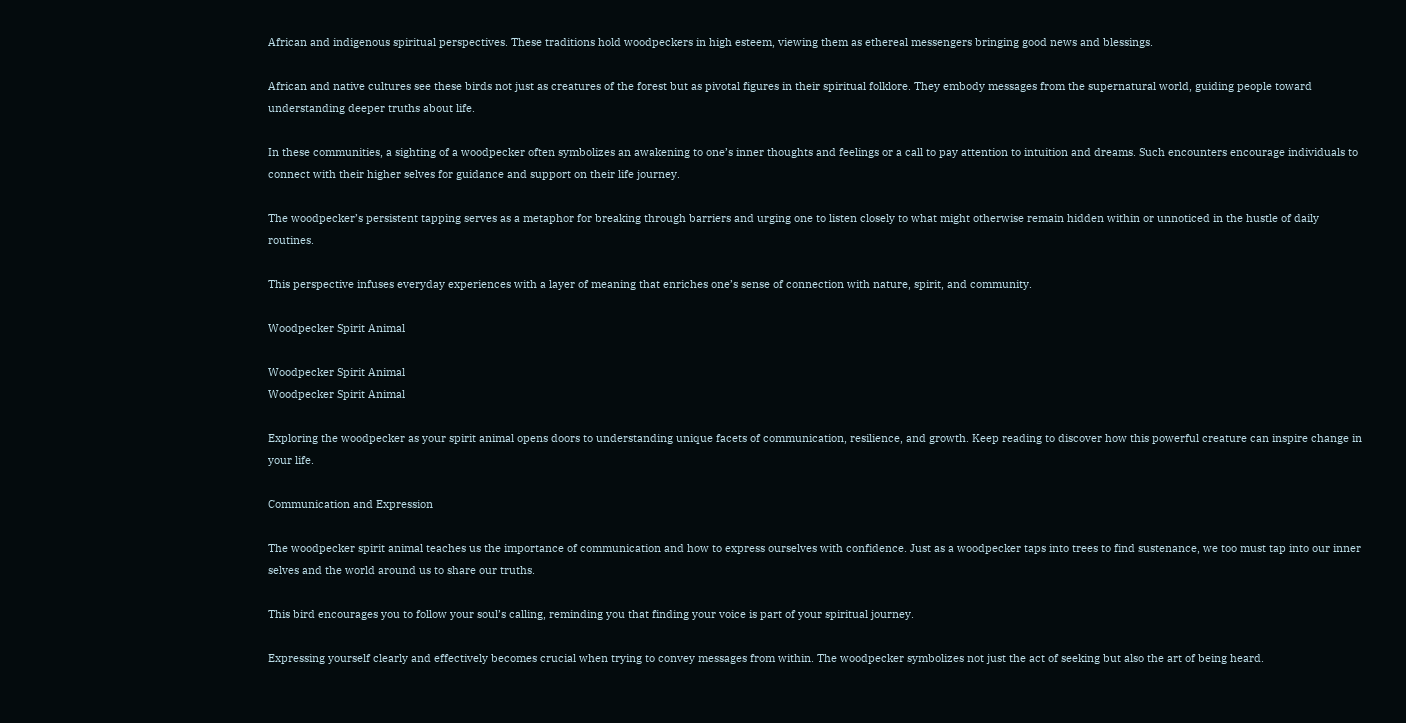African and indigenous spiritual perspectives. These traditions hold woodpeckers in high esteem, viewing them as ethereal messengers bringing good news and blessings.

African and native cultures see these birds not just as creatures of the forest but as pivotal figures in their spiritual folklore. They embody messages from the supernatural world, guiding people toward understanding deeper truths about life.

In these communities, a sighting of a woodpecker often symbolizes an awakening to one’s inner thoughts and feelings or a call to pay attention to intuition and dreams. Such encounters encourage individuals to connect with their higher selves for guidance and support on their life journey.

The woodpecker’s persistent tapping serves as a metaphor for breaking through barriers and urging one to listen closely to what might otherwise remain hidden within or unnoticed in the hustle of daily routines.

This perspective infuses everyday experiences with a layer of meaning that enriches one’s sense of connection with nature, spirit, and community.

Woodpecker Spirit Animal

Woodpecker Spirit Animal
Woodpecker Spirit Animal

Exploring the woodpecker as your spirit animal opens doors to understanding unique facets of communication, resilience, and growth. Keep reading to discover how this powerful creature can inspire change in your life.

Communication and Expression

The woodpecker spirit animal teaches us the importance of communication and how to express ourselves with confidence. Just as a woodpecker taps into trees to find sustenance, we too must tap into our inner selves and the world around us to share our truths.

This bird encourages you to follow your soul’s calling, reminding you that finding your voice is part of your spiritual journey.

Expressing yourself clearly and effectively becomes crucial when trying to convey messages from within. The woodpecker symbolizes not just the act of seeking but also the art of being heard.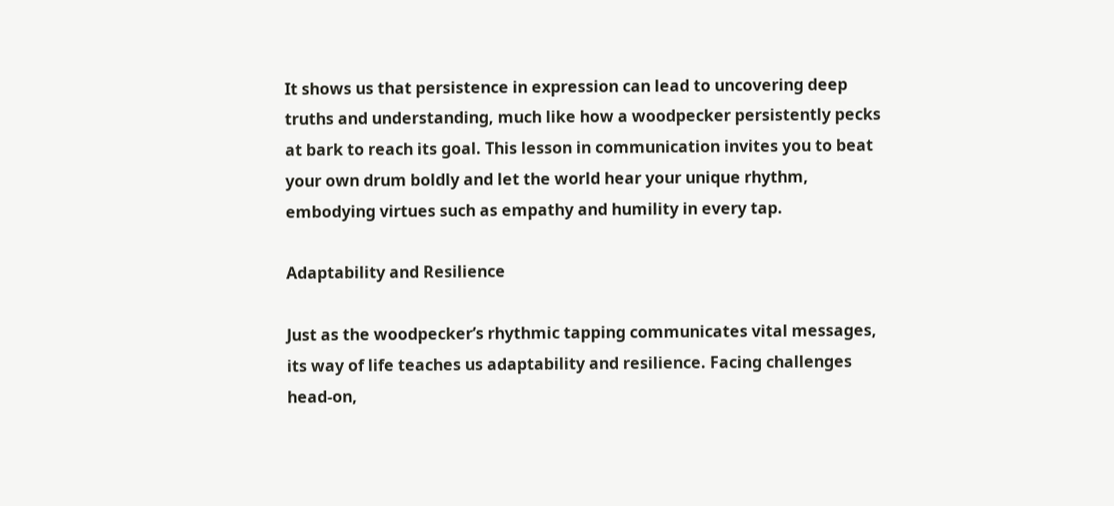It shows us that persistence in expression can lead to uncovering deep truths and understanding, much like how a woodpecker persistently pecks at bark to reach its goal. This lesson in communication invites you to beat your own drum boldly and let the world hear your unique rhythm, embodying virtues such as empathy and humility in every tap.

Adaptability and Resilience

Just as the woodpecker’s rhythmic tapping communicates vital messages, its way of life teaches us adaptability and resilience. Facing challenges head-on,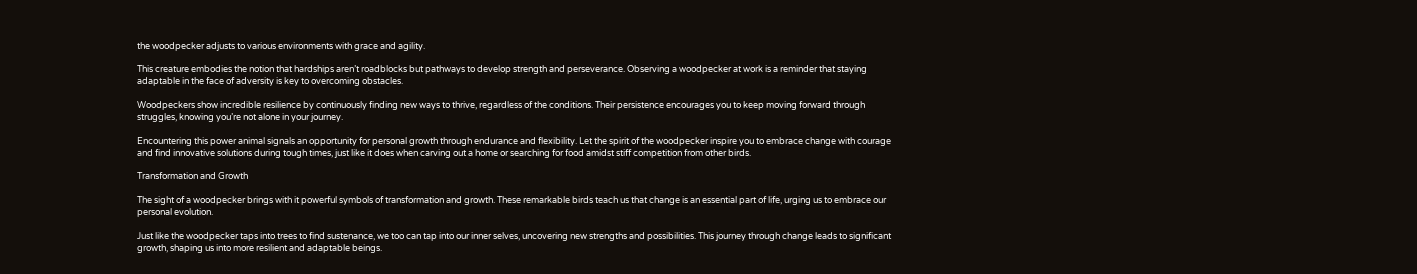the woodpecker adjusts to various environments with grace and agility.

This creature embodies the notion that hardships aren’t roadblocks but pathways to develop strength and perseverance. Observing a woodpecker at work is a reminder that staying adaptable in the face of adversity is key to overcoming obstacles.

Woodpeckers show incredible resilience by continuously finding new ways to thrive, regardless of the conditions. Their persistence encourages you to keep moving forward through struggles, knowing you’re not alone in your journey.

Encountering this power animal signals an opportunity for personal growth through endurance and flexibility. Let the spirit of the woodpecker inspire you to embrace change with courage and find innovative solutions during tough times, just like it does when carving out a home or searching for food amidst stiff competition from other birds.

Transformation and Growth

The sight of a woodpecker brings with it powerful symbols of transformation and growth. These remarkable birds teach us that change is an essential part of life, urging us to embrace our personal evolution.

Just like the woodpecker taps into trees to find sustenance, we too can tap into our inner selves, uncovering new strengths and possibilities. This journey through change leads to significant growth, shaping us into more resilient and adaptable beings.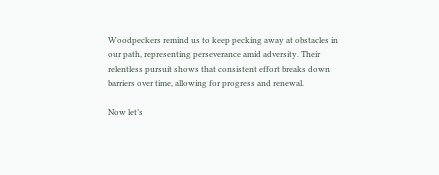Woodpeckers remind us to keep pecking away at obstacles in our path, representing perseverance amid adversity. Their relentless pursuit shows that consistent effort breaks down barriers over time, allowing for progress and renewal.

Now let’s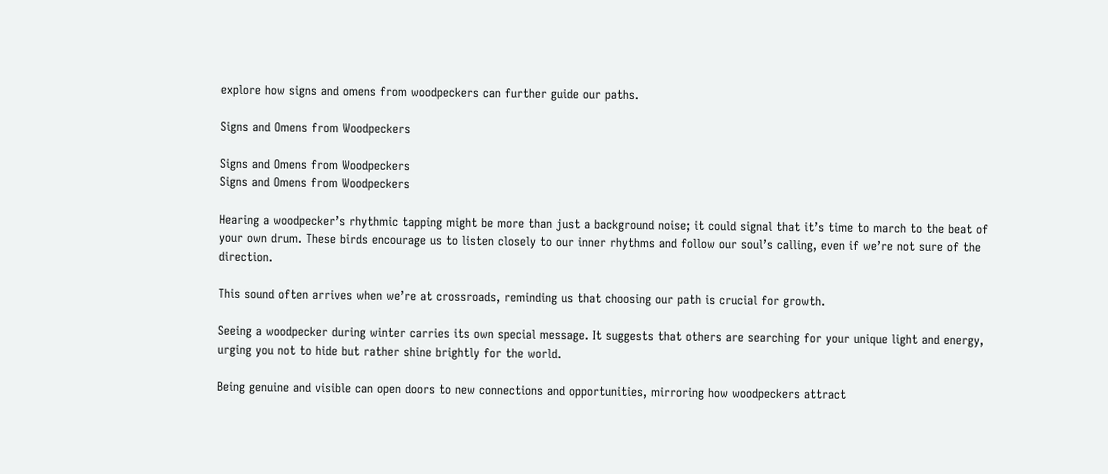explore how signs and omens from woodpeckers can further guide our paths.

Signs and Omens from Woodpeckers

Signs and Omens from Woodpeckers
Signs and Omens from Woodpeckers

Hearing a woodpecker’s rhythmic tapping might be more than just a background noise; it could signal that it’s time to march to the beat of your own drum. These birds encourage us to listen closely to our inner rhythms and follow our soul’s calling, even if we’re not sure of the direction.

This sound often arrives when we’re at crossroads, reminding us that choosing our path is crucial for growth.

Seeing a woodpecker during winter carries its own special message. It suggests that others are searching for your unique light and energy, urging you not to hide but rather shine brightly for the world.

Being genuine and visible can open doors to new connections and opportunities, mirroring how woodpeckers attract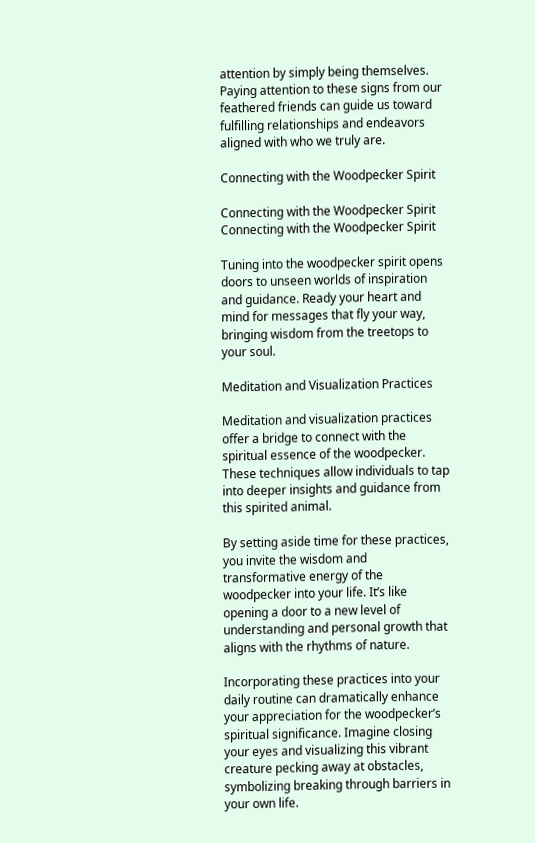attention by simply being themselves. Paying attention to these signs from our feathered friends can guide us toward fulfilling relationships and endeavors aligned with who we truly are.

Connecting with the Woodpecker Spirit

Connecting with the Woodpecker Spirit
Connecting with the Woodpecker Spirit

Tuning into the woodpecker spirit opens doors to unseen worlds of inspiration and guidance. Ready your heart and mind for messages that fly your way, bringing wisdom from the treetops to your soul.

Meditation and Visualization Practices

Meditation and visualization practices offer a bridge to connect with the spiritual essence of the woodpecker. These techniques allow individuals to tap into deeper insights and guidance from this spirited animal.

By setting aside time for these practices, you invite the wisdom and transformative energy of the woodpecker into your life. It’s like opening a door to a new level of understanding and personal growth that aligns with the rhythms of nature.

Incorporating these practices into your daily routine can dramatically enhance your appreciation for the woodpecker’s spiritual significance. Imagine closing your eyes and visualizing this vibrant creature pecking away at obstacles, symbolizing breaking through barriers in your own life.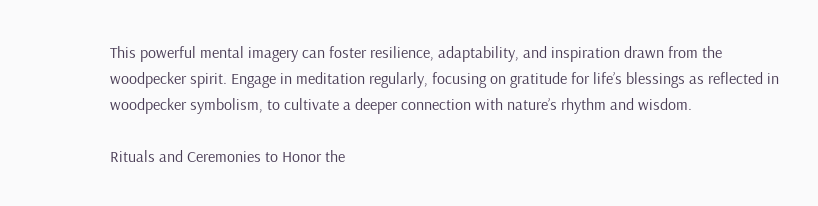This powerful mental imagery can foster resilience, adaptability, and inspiration drawn from the woodpecker spirit. Engage in meditation regularly, focusing on gratitude for life’s blessings as reflected in woodpecker symbolism, to cultivate a deeper connection with nature’s rhythm and wisdom.

Rituals and Ceremonies to Honor the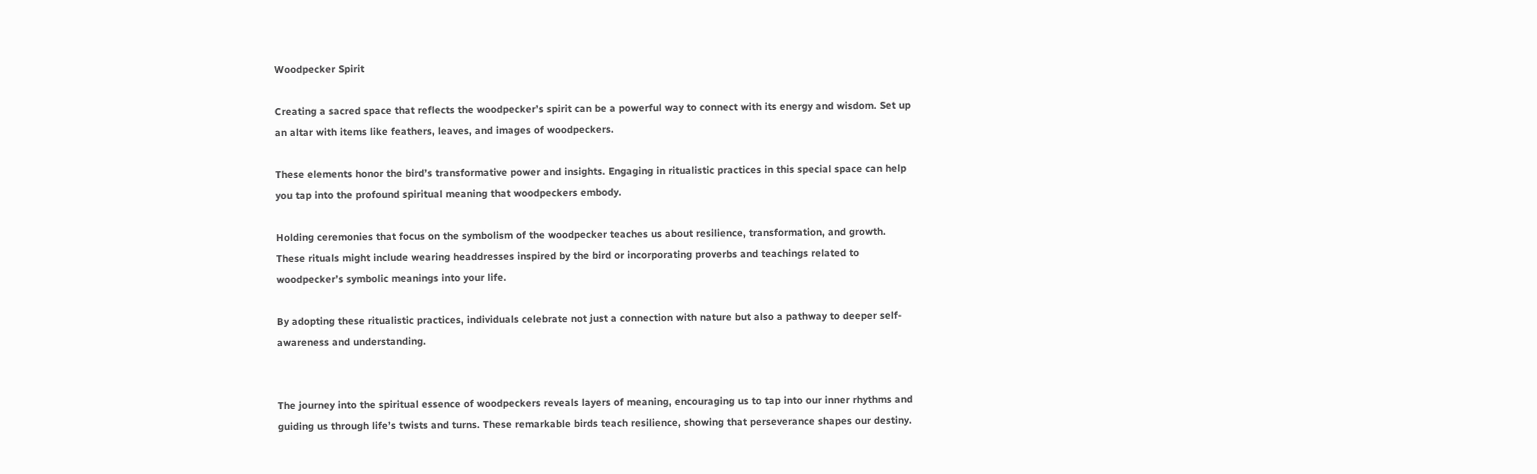Woodpecker Spirit

Creating a sacred space that reflects the woodpecker’s spirit can be a powerful way to connect with its energy and wisdom. Set up an altar with items like feathers, leaves, and images of woodpeckers.

These elements honor the bird’s transformative power and insights. Engaging in ritualistic practices in this special space can help you tap into the profound spiritual meaning that woodpeckers embody.

Holding ceremonies that focus on the symbolism of the woodpecker teaches us about resilience, transformation, and growth. These rituals might include wearing headdresses inspired by the bird or incorporating proverbs and teachings related to woodpecker’s symbolic meanings into your life.

By adopting these ritualistic practices, individuals celebrate not just a connection with nature but also a pathway to deeper self-awareness and understanding.


The journey into the spiritual essence of woodpeckers reveals layers of meaning, encouraging us to tap into our inner rhythms and guiding us through life’s twists and turns. These remarkable birds teach resilience, showing that perseverance shapes our destiny.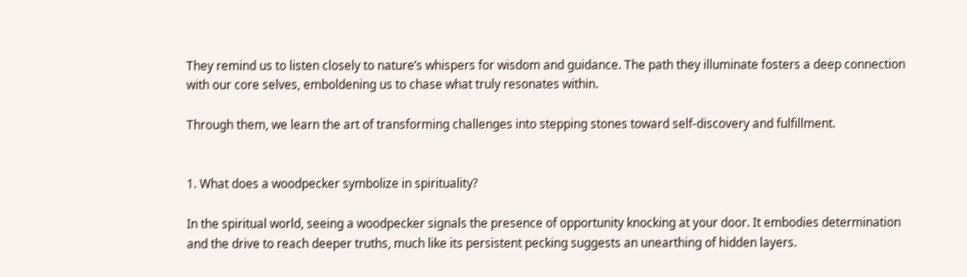They remind us to listen closely to nature’s whispers for wisdom and guidance. The path they illuminate fosters a deep connection with our core selves, emboldening us to chase what truly resonates within.

Through them, we learn the art of transforming challenges into stepping stones toward self-discovery and fulfillment.


1. What does a woodpecker symbolize in spirituality?

In the spiritual world, seeing a woodpecker signals the presence of opportunity knocking at your door. It embodies determination and the drive to reach deeper truths, much like its persistent pecking suggests an unearthing of hidden layers.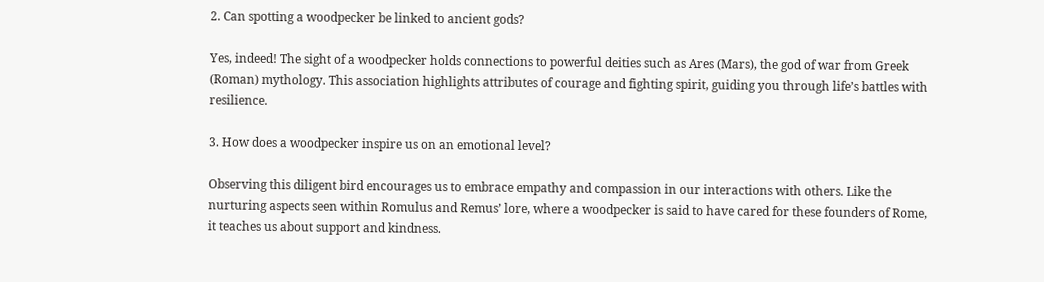2. Can spotting a woodpecker be linked to ancient gods?

Yes, indeed! The sight of a woodpecker holds connections to powerful deities such as Ares (Mars), the god of war from Greek (Roman) mythology. This association highlights attributes of courage and fighting spirit, guiding you through life’s battles with resilience.

3. How does a woodpecker inspire us on an emotional level?

Observing this diligent bird encourages us to embrace empathy and compassion in our interactions with others. Like the nurturing aspects seen within Romulus and Remus’ lore, where a woodpecker is said to have cared for these founders of Rome, it teaches us about support and kindness.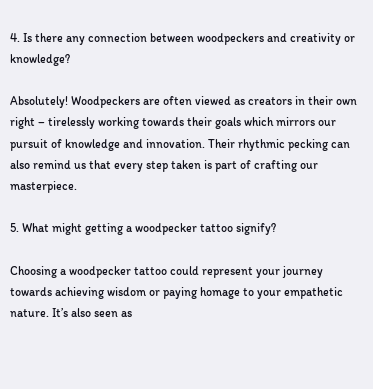4. Is there any connection between woodpeckers and creativity or knowledge?

Absolutely! Woodpeckers are often viewed as creators in their own right – tirelessly working towards their goals which mirrors our pursuit of knowledge and innovation. Their rhythmic pecking can also remind us that every step taken is part of crafting our masterpiece.

5. What might getting a woodpecker tattoo signify?

Choosing a woodpecker tattoo could represent your journey towards achieving wisdom or paying homage to your empathetic nature. It’s also seen as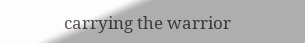carrying the warrior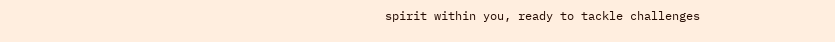spirit within you, ready to tackle challenges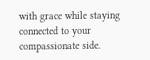with grace while staying connected to your compassionate side.